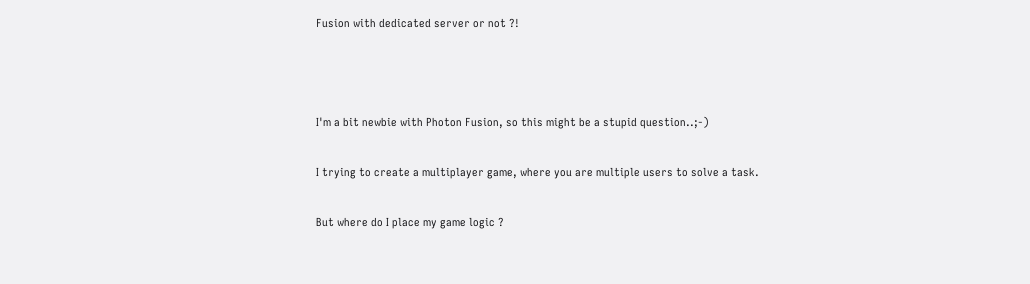Fusion with dedicated server or not ?!



I'm a bit newbie with Photon Fusion, so this might be a stupid question..;-)

I trying to create a multiplayer game, where you are multiple users to solve a task.

But where do I place my game logic ?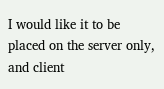I would like it to be placed on the server only, and client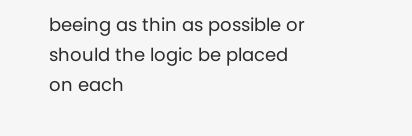beeing as thin as possible or should the logic be placed on each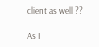client as well ??

As I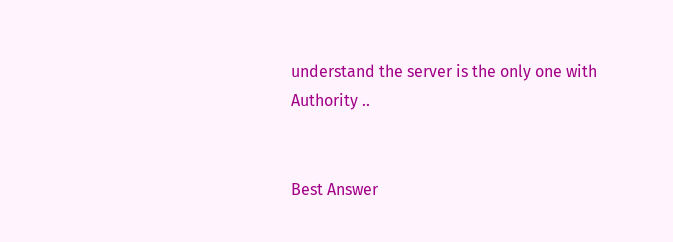understand the server is the only one with Authority ..


Best Answer